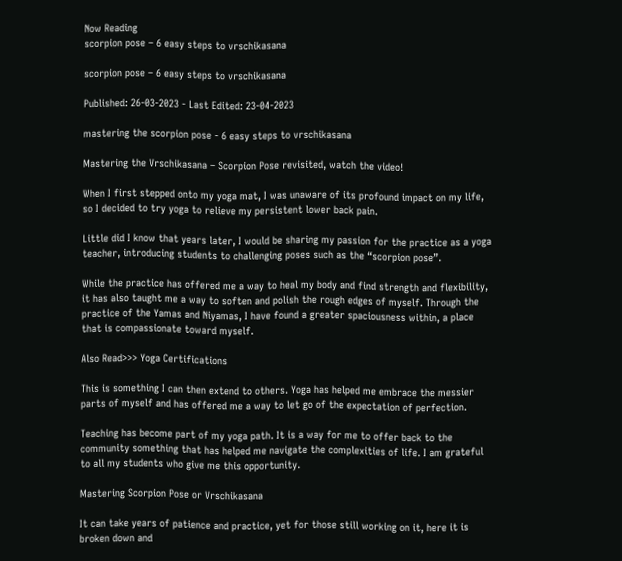Now Reading
scorpion pose – 6 easy steps to vrschikasana

scorpion pose – 6 easy steps to vrschikasana

Published: 26-03-2023 - Last Edited: 23-04-2023

mastering the scorpion pose - 6 easy steps to vrschikasana

Mastering the Vrschikasana – Scorpion Pose revisited, watch the video!

When I first stepped onto my yoga mat, I was unaware of its profound impact on my life, so I decided to try yoga to relieve my persistent lower back pain.

Little did I know that years later, I would be sharing my passion for the practice as a yoga teacher, introducing students to challenging poses such as the “scorpion pose”.

While the practice has offered me a way to heal my body and find strength and flexibility, it has also taught me a way to soften and polish the rough edges of myself. Through the practice of the Yamas and Niyamas, I have found a greater spaciousness within, a place that is compassionate toward myself.

Also Read>>> Yoga Certifications

This is something I can then extend to others. Yoga has helped me embrace the messier parts of myself and has offered me a way to let go of the expectation of perfection.

Teaching has become part of my yoga path. It is a way for me to offer back to the community something that has helped me navigate the complexities of life. I am grateful to all my students who give me this opportunity.

Mastering Scorpion Pose or Vrschikasana

It can take years of patience and practice, yet for those still working on it, here it is broken down and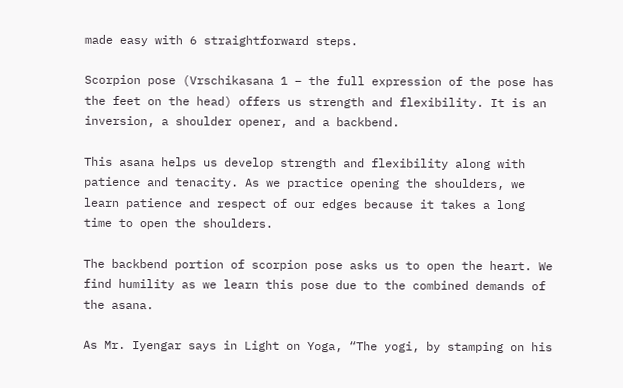made easy with 6 straightforward steps.

Scorpion pose (Vrschikasana 1 – the full expression of the pose has the feet on the head) offers us strength and flexibility. It is an inversion, a shoulder opener, and a backbend.

This asana helps us develop strength and flexibility along with patience and tenacity. As we practice opening the shoulders, we learn patience and respect of our edges because it takes a long time to open the shoulders.

The backbend portion of scorpion pose asks us to open the heart. We find humility as we learn this pose due to the combined demands of the asana.

As Mr. Iyengar says in Light on Yoga, “The yogi, by stamping on his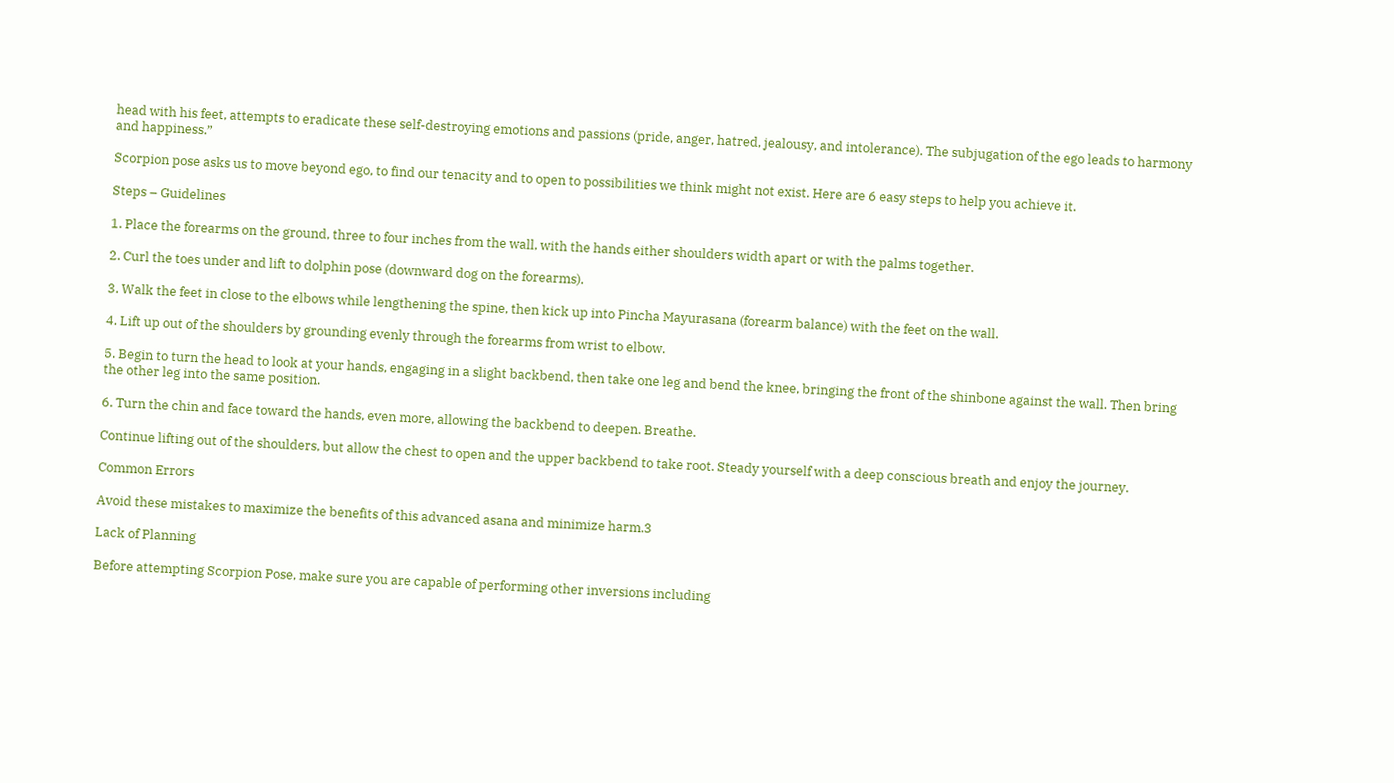head with his feet, attempts to eradicate these self-destroying emotions and passions (pride, anger, hatred, jealousy, and intolerance). The subjugation of the ego leads to harmony and happiness.”

Scorpion pose asks us to move beyond ego, to find our tenacity and to open to possibilities we think might not exist. Here are 6 easy steps to help you achieve it.

Steps – Guidelines

1. Place the forearms on the ground, three to four inches from the wall, with the hands either shoulders width apart or with the palms together.

2. Curl the toes under and lift to dolphin pose (downward dog on the forearms).

3. Walk the feet in close to the elbows while lengthening the spine, then kick up into Pincha Mayurasana (forearm balance) with the feet on the wall.

4. Lift up out of the shoulders by grounding evenly through the forearms from wrist to elbow.

5. Begin to turn the head to look at your hands, engaging in a slight backbend, then take one leg and bend the knee, bringing the front of the shinbone against the wall. Then bring the other leg into the same position.

6. Turn the chin and face toward the hands, even more, allowing the backbend to deepen. Breathe.

Continue lifting out of the shoulders, but allow the chest to open and the upper backbend to take root. Steady yourself with a deep conscious breath and enjoy the journey.

Common Errors

Avoid these mistakes to maximize the benefits of this advanced asana and minimize harm.3

Lack of Planning

Before attempting Scorpion Pose, make sure you are capable of performing other inversions including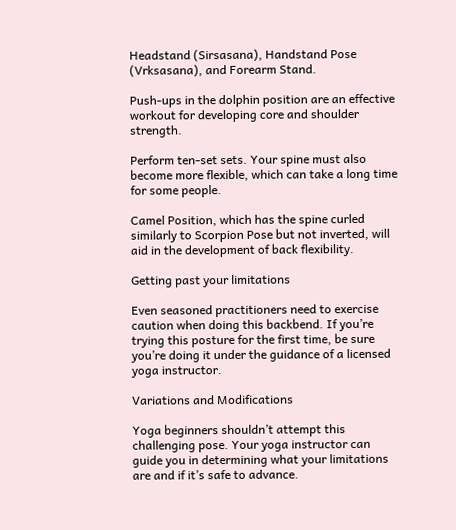Headstand (Sirsasana), Handstand Pose (Vrksasana), and Forearm Stand.

Push-ups in the dolphin position are an effective workout for developing core and shoulder strength.

Perform ten-set sets. Your spine must also become more flexible, which can take a long time for some people.

Camel Position, which has the spine curled similarly to Scorpion Pose but not inverted, will aid in the development of back flexibility.

Getting past your limitations

Even seasoned practitioners need to exercise caution when doing this backbend. If you’re trying this posture for the first time, be sure you’re doing it under the guidance of a licensed yoga instructor.

Variations and Modifications

Yoga beginners shouldn’t attempt this challenging pose. Your yoga instructor can guide you in determining what your limitations are and if it’s safe to advance.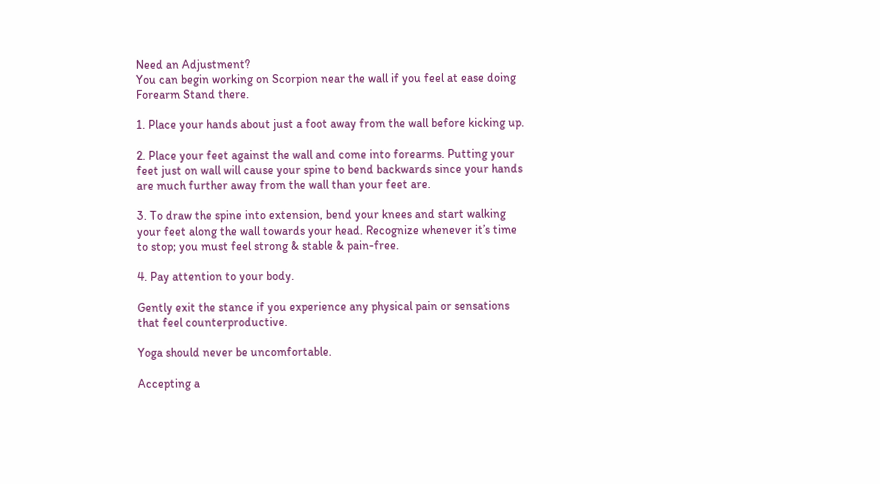Need an Adjustment?
You can begin working on Scorpion near the wall if you feel at ease doing Forearm Stand there.

1. Place your hands about just a foot away from the wall before kicking up.

2. Place your feet against the wall and come into forearms. Putting your feet just on wall will cause your spine to bend backwards since your hands are much further away from the wall than your feet are.

3. To draw the spine into extension, bend your knees and start walking your feet along the wall towards your head. Recognize whenever it’s time to stop; you must feel strong & stable & pain-free.

4. Pay attention to your body.

Gently exit the stance if you experience any physical pain or sensations that feel counterproductive.

Yoga should never be uncomfortable.

Accepting a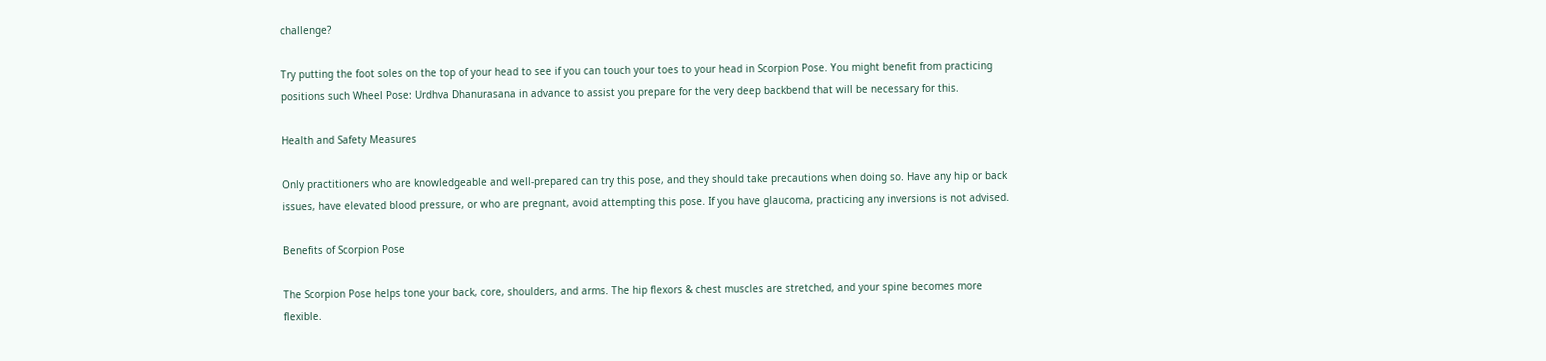challenge?

Try putting the foot soles on the top of your head to see if you can touch your toes to your head in Scorpion Pose. You might benefit from practicing positions such Wheel Pose: Urdhva Dhanurasana in advance to assist you prepare for the very deep backbend that will be necessary for this.

Health and Safety Measures

Only practitioners who are knowledgeable and well-prepared can try this pose, and they should take precautions when doing so. Have any hip or back issues, have elevated blood pressure, or who are pregnant, avoid attempting this pose. If you have glaucoma, practicing any inversions is not advised.

Benefits of Scorpion Pose

The Scorpion Pose helps tone your back, core, shoulders, and arms. The hip flexors & chest muscles are stretched, and your spine becomes more flexible.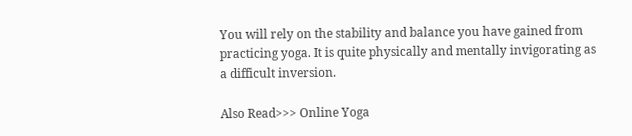You will rely on the stability and balance you have gained from practicing yoga. It is quite physically and mentally invigorating as a difficult inversion.

Also Read>>> Online Yoga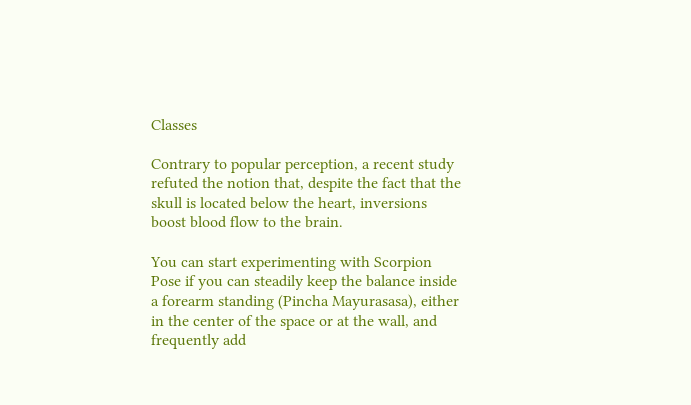Classes

Contrary to popular perception, a recent study refuted the notion that, despite the fact that the skull is located below the heart, inversions boost blood flow to the brain.

You can start experimenting with Scorpion Pose if you can steadily keep the balance inside a forearm standing (Pincha Mayurasasa), either in the center of the space or at the wall, and frequently add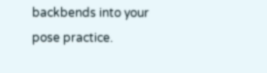backbends into your pose practice.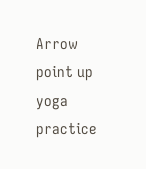Arrow point up yoga practice